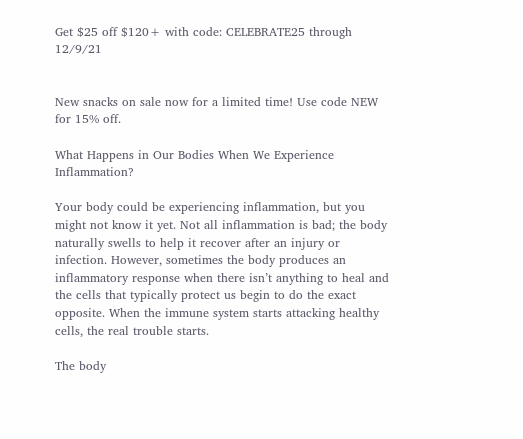Get $25 off $120+ with code: CELEBRATE25 through 12/9/21


New snacks on sale now for a limited time! Use code NEW for 15% off.

What Happens in Our Bodies When We Experience Inflammation?

Your body could be experiencing inflammation, but you might not know it yet. Not all inflammation is bad; the body naturally swells to help it recover after an injury or infection. However, sometimes the body produces an inflammatory response when there isn’t anything to heal and the cells that typically protect us begin to do the exact opposite. When the immune system starts attacking healthy cells, the real trouble starts.

The body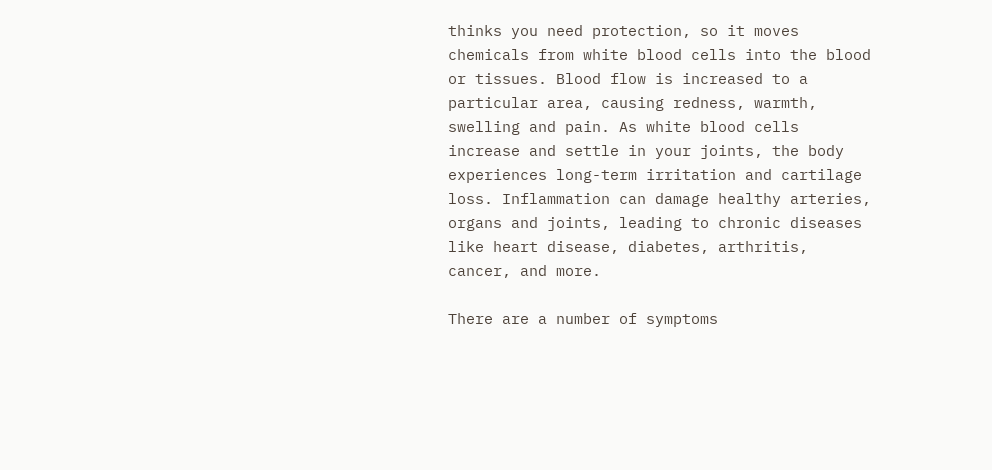thinks you need protection, so it moves chemicals from white blood cells into the blood or tissues. Blood flow is increased to a particular area, causing redness, warmth, swelling and pain. As white blood cells increase and settle in your joints, the body experiences long-term irritation and cartilage loss. Inflammation can damage healthy arteries, organs and joints, leading to chronic diseases like heart disease, diabetes, arthritis, cancer, and more.

There are a number of symptoms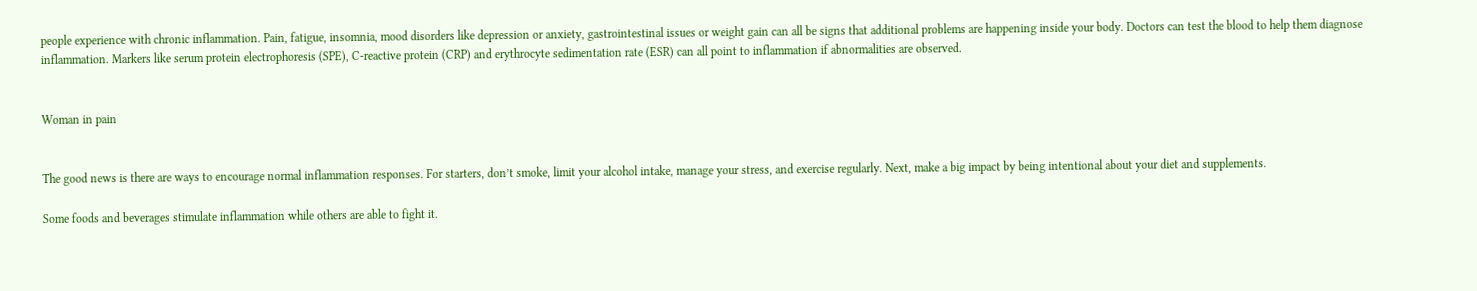people experience with chronic inflammation. Pain, fatigue, insomnia, mood disorders like depression or anxiety, gastrointestinal issues or weight gain can all be signs that additional problems are happening inside your body. Doctors can test the blood to help them diagnose inflammation. Markers like serum protein electrophoresis (SPE), C-reactive protein (CRP) and erythrocyte sedimentation rate (ESR) can all point to inflammation if abnormalities are observed.


Woman in pain


The good news is there are ways to encourage normal inflammation responses. For starters, don’t smoke, limit your alcohol intake, manage your stress, and exercise regularly. Next, make a big impact by being intentional about your diet and supplements.

Some foods and beverages stimulate inflammation while others are able to fight it.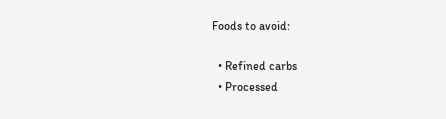Foods to avoid:

  • Refined carbs
  • Processed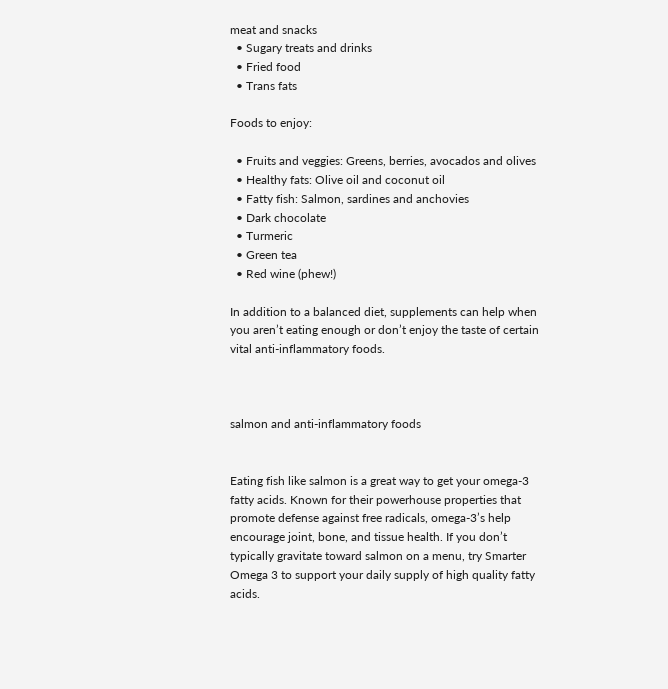meat and snacks
  • Sugary treats and drinks
  • Fried food
  • Trans fats

Foods to enjoy:

  • Fruits and veggies: Greens, berries, avocados and olives
  • Healthy fats: Olive oil and coconut oil
  • Fatty fish: Salmon, sardines and anchovies
  • Dark chocolate
  • Turmeric
  • Green tea
  • Red wine (phew!)

In addition to a balanced diet, supplements can help when you aren’t eating enough or don’t enjoy the taste of certain vital anti-inflammatory foods.



salmon and anti-inflammatory foods


Eating fish like salmon is a great way to get your omega-3 fatty acids. Known for their powerhouse properties that promote defense against free radicals, omega-3’s help encourage joint, bone, and tissue health. If you don’t typically gravitate toward salmon on a menu, try Smarter Omega 3 to support your daily supply of high quality fatty acids.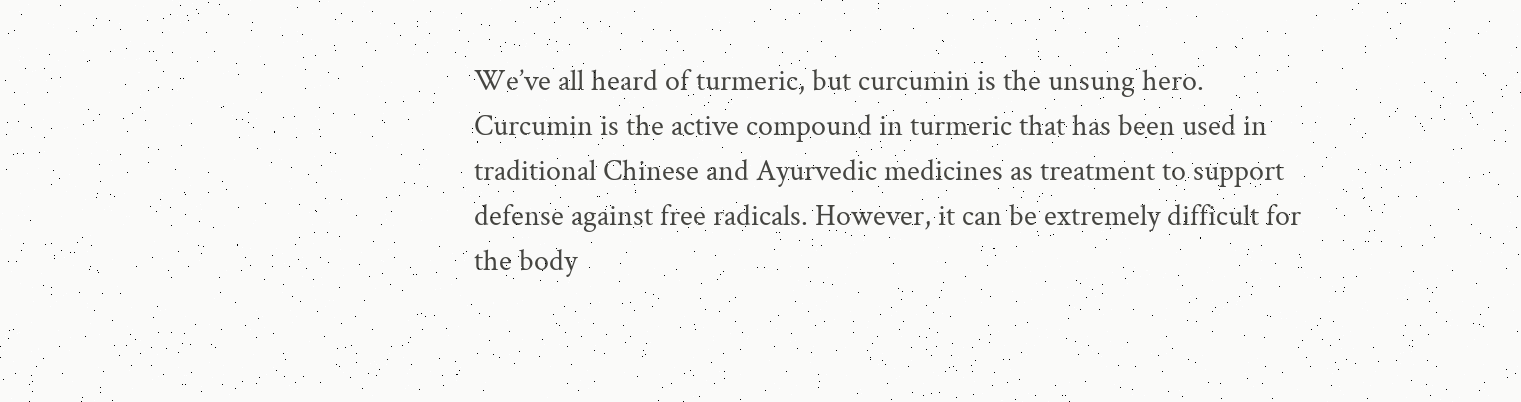We’ve all heard of turmeric, but curcumin is the unsung hero. Curcumin is the active compound in turmeric that has been used in traditional Chinese and Ayurvedic medicines as treatment to support defense against free radicals. However, it can be extremely difficult for the body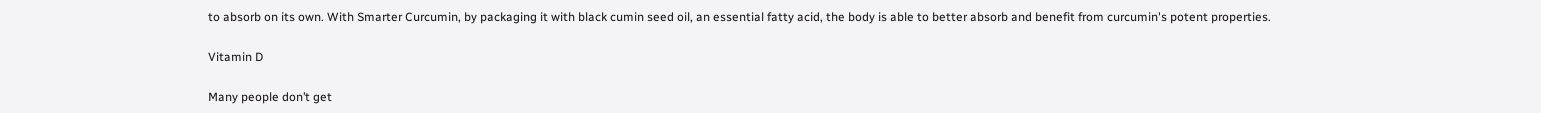to absorb on its own. With Smarter Curcumin, by packaging it with black cumin seed oil, an essential fatty acid, the body is able to better absorb and benefit from curcumin's potent properties.

Vitamin D

Many people don’t get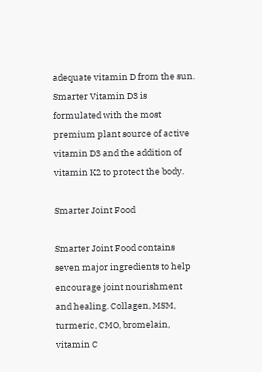adequate vitamin D from the sun. Smarter Vitamin D3 is formulated with the most premium plant source of active vitamin D3 and the addition of vitamin K2 to protect the body.

Smarter Joint Food

Smarter Joint Food contains seven major ingredients to help encourage joint nourishment and healing. Collagen, MSM, turmeric, CMO, bromelain, vitamin C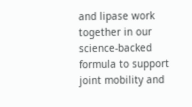and lipase work together in our science-backed formula to support joint mobility and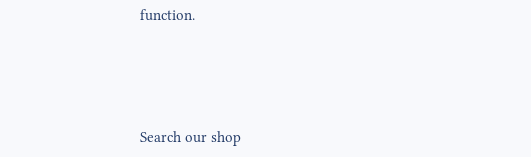function.




Search our shop